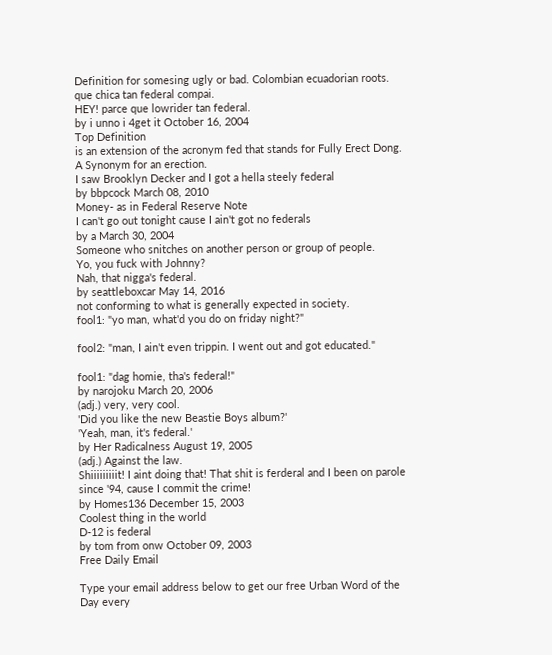Definition for somesing ugly or bad. Colombian ecuadorian roots.
que chica tan federal compai.
HEY! parce que lowrider tan federal.
by i unno i 4get it October 16, 2004
Top Definition
is an extension of the acronym fed that stands for Fully Erect Dong. A Synonym for an erection.
I saw Brooklyn Decker and I got a hella steely federal
by bbpcock March 08, 2010
Money- as in Federal Reserve Note
I can't go out tonight cause I ain't got no federals
by a March 30, 2004
Someone who snitches on another person or group of people.
Yo, you fuck with Johnny?
Nah, that nigga's federal.
by seattleboxcar May 14, 2016
not conforming to what is generally expected in society.
fool1: "yo man, what'd you do on friday night?"

fool2: "man, I ain't even trippin. I went out and got educated."

fool1: "dag homie, tha's federal!"
by narojoku March 20, 2006
(adj.) very, very cool.
'Did you like the new Beastie Boys album?'
'Yeah, man, it's federal.'
by Her Radicalness August 19, 2005
(adj.) Against the law.
Shiiiiiiiiit! I aint doing that! That shit is ferderal and I been on parole since '94, cause I commit the crime!
by Homes136 December 15, 2003
Coolest thing in the world
D-12 is federal
by tom from onw October 09, 2003
Free Daily Email

Type your email address below to get our free Urban Word of the Day every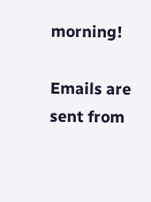morning!

Emails are sent from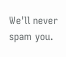We'll never spam you.